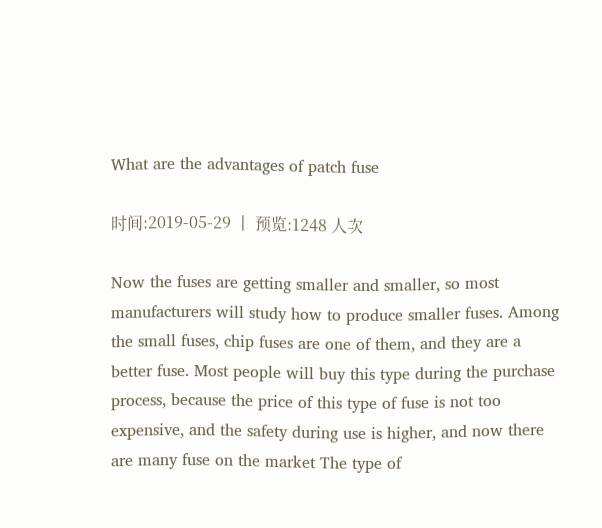What are the advantages of patch fuse

时间:2019-05-29 丨 预览:1248 人次

Now the fuses are getting smaller and smaller, so most manufacturers will study how to produce smaller fuses. Among the small fuses, chip fuses are one of them, and they are a better fuse. Most people will buy this type during the purchase process, because the price of this type of fuse is not too expensive, and the safety during use is higher, and now there are many fuse on the market The type of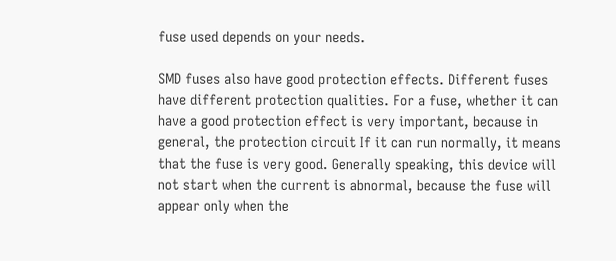fuse used depends on your needs.

SMD fuses also have good protection effects. Different fuses have different protection qualities. For a fuse, whether it can have a good protection effect is very important, because in general, the protection circuit If it can run normally, it means that the fuse is very good. Generally speaking, this device will not start when the current is abnormal, because the fuse will appear only when the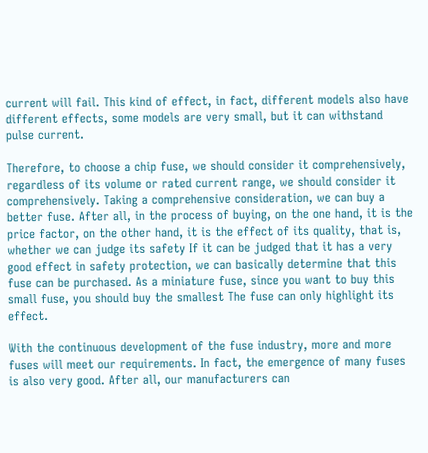current will fail. This kind of effect, in fact, different models also have different effects, some models are very small, but it can withstand pulse current.

Therefore, to choose a chip fuse, we should consider it comprehensively, regardless of its volume or rated current range, we should consider it comprehensively. Taking a comprehensive consideration, we can buy a better fuse. After all, in the process of buying, on the one hand, it is the price factor, on the other hand, it is the effect of its quality, that is, whether we can judge its safety If it can be judged that it has a very good effect in safety protection, we can basically determine that this fuse can be purchased. As a miniature fuse, since you want to buy this small fuse, you should buy the smallest The fuse can only highlight its effect.

With the continuous development of the fuse industry, more and more fuses will meet our requirements. In fact, the emergence of many fuses is also very good. After all, our manufacturers can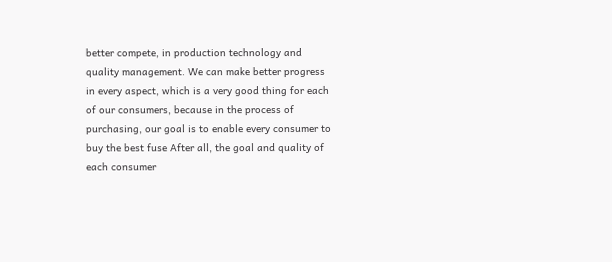better compete, in production technology and quality management. We can make better progress in every aspect, which is a very good thing for each of our consumers, because in the process of purchasing, our goal is to enable every consumer to buy the best fuse After all, the goal and quality of each consumer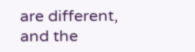are different, and the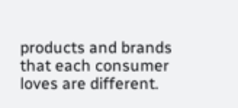products and brands that each consumer loves are different.